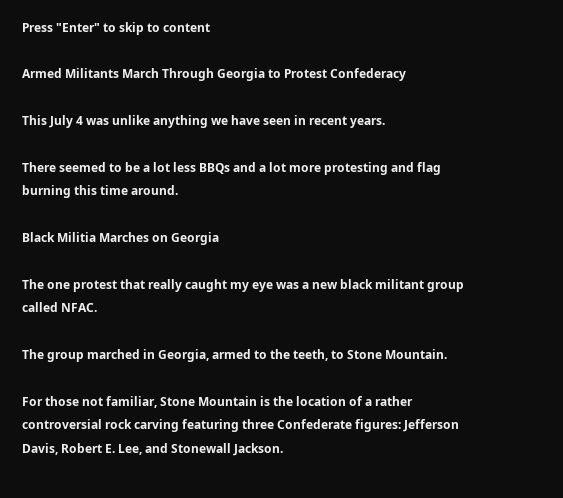Press "Enter" to skip to content

Armed Militants March Through Georgia to Protest Confederacy

This July 4 was unlike anything we have seen in recent years.

There seemed to be a lot less BBQs and a lot more protesting and flag burning this time around.

Black Militia Marches on Georgia

The one protest that really caught my eye was a new black militant group called NFAC.

The group marched in Georgia, armed to the teeth, to Stone Mountain.

For those not familiar, Stone Mountain is the location of a rather controversial rock carving featuring three Confederate figures: Jefferson Davis, Robert E. Lee, and Stonewall Jackson.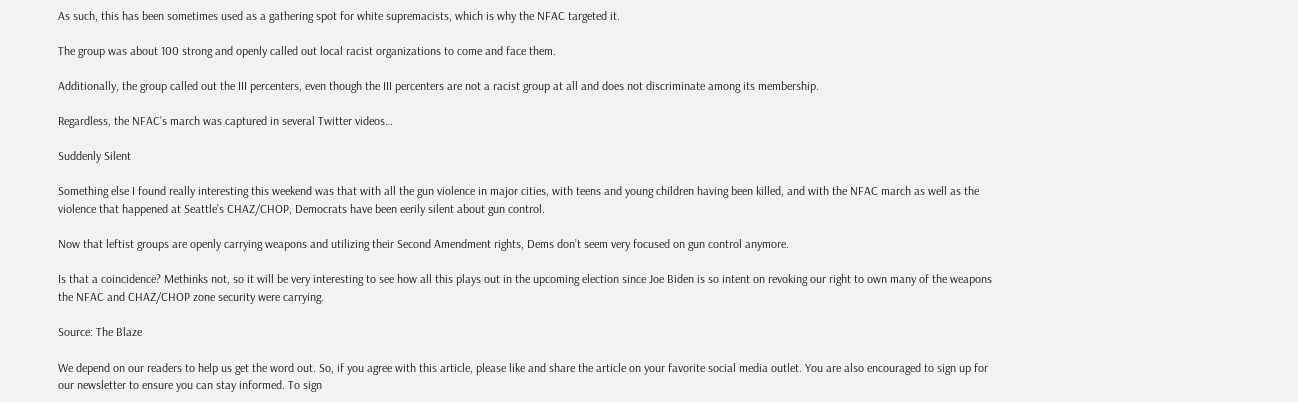As such, this has been sometimes used as a gathering spot for white supremacists, which is why the NFAC targeted it.

The group was about 100 strong and openly called out local racist organizations to come and face them.

Additionally, the group called out the III percenters, even though the III percenters are not a racist group at all and does not discriminate among its membership.

Regardless, the NFAC’s march was captured in several Twitter videos…

Suddenly Silent

Something else I found really interesting this weekend was that with all the gun violence in major cities, with teens and young children having been killed, and with the NFAC march as well as the violence that happened at Seattle’s CHAZ/CHOP, Democrats have been eerily silent about gun control.

Now that leftist groups are openly carrying weapons and utilizing their Second Amendment rights, Dems don’t seem very focused on gun control anymore.

Is that a coincidence? Methinks not, so it will be very interesting to see how all this plays out in the upcoming election since Joe Biden is so intent on revoking our right to own many of the weapons the NFAC and CHAZ/CHOP zone security were carrying.

Source: The Blaze

We depend on our readers to help us get the word out. So, if you agree with this article, please like and share the article on your favorite social media outlet. You are also encouraged to sign up for our newsletter to ensure you can stay informed. To sign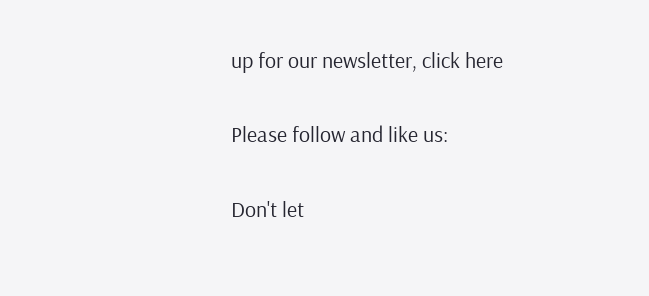up for our newsletter, click here

Please follow and like us:

Don't let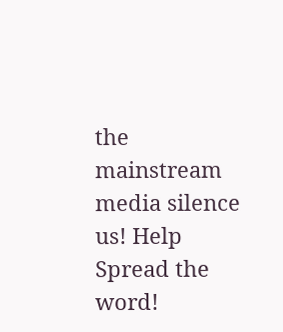the mainstream media silence us! Help Spread the word!